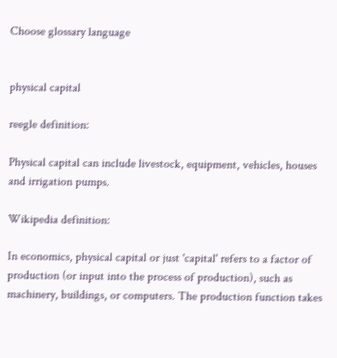Choose glossary language


physical capital

reegle definition:

Physical capital can include livestock, equipment, vehicles, houses and irrigation pumps.

Wikipedia definition:

In economics, physical capital or just 'capital' refers to a factor of production (or input into the process of production), such as machinery, buildings, or computers. The production function takes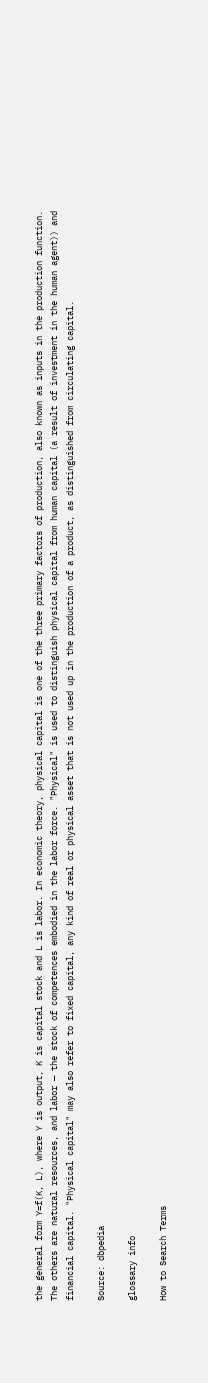the general form Y=f(K, L), where Y is output, K is capital stock and L is labor. In economic theory, physical capital is one of the three primary factors of production, also known as inputs in the production function. The others are natural resources, and labor — the stock of competences embodied in the labor force. "Physical" is used to distinguish physical capital from human capital (a result of investment in the human agent)) and financial capital. "Physical capital" may also refer to fixed capital, any kind of real or physical asset that is not used up in the production of a product, as distinguished from circulating capital.

Source: dbpedia

glossary info

How to Search Terms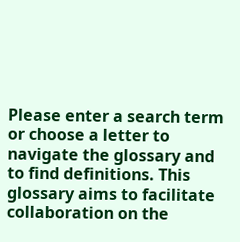Please enter a search term or choose a letter to navigate the glossary and to find definitions. This glossary aims to facilitate collaboration on the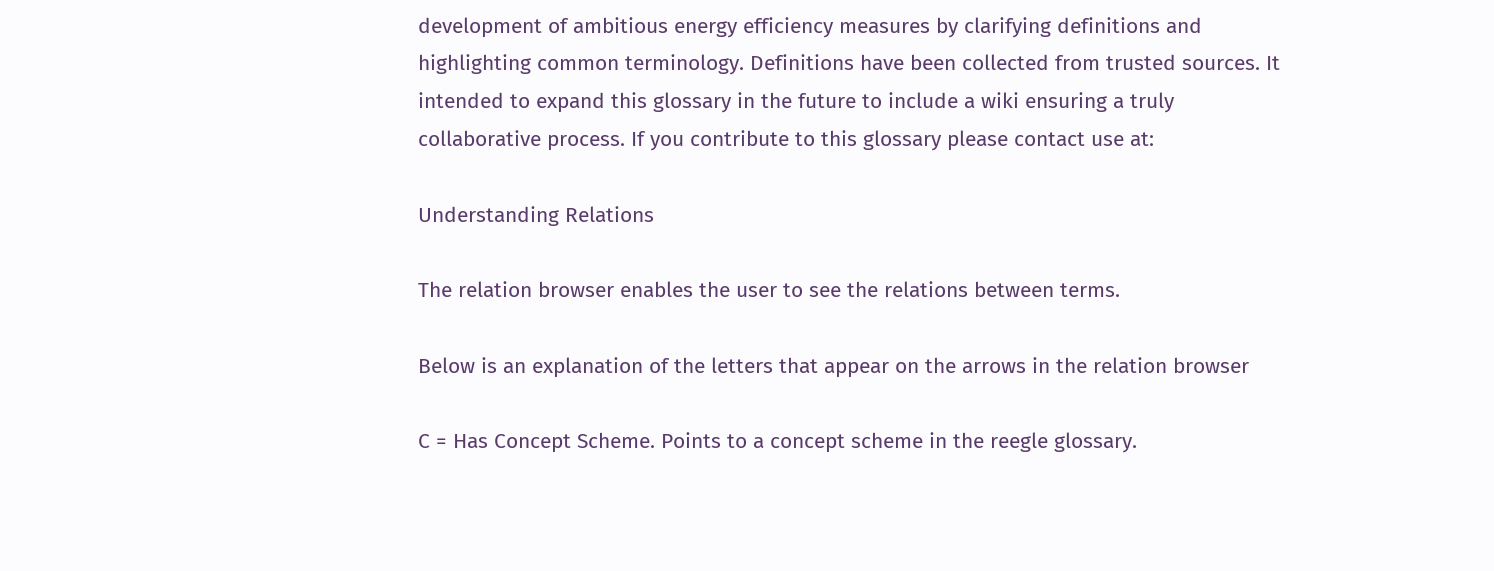development of ambitious energy efficiency measures by clarifying definitions and highlighting common terminology. Definitions have been collected from trusted sources. It intended to expand this glossary in the future to include a wiki ensuring a truly collaborative process. If you contribute to this glossary please contact use at:

Understanding Relations

The relation browser enables the user to see the relations between terms.

Below is an explanation of the letters that appear on the arrows in the relation browser

C = Has Concept Scheme. Points to a concept scheme in the reegle glossary.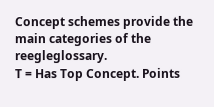Concept schemes provide the main categories of the reegleglossary.
T = Has Top Concept. Points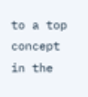to a top concept in the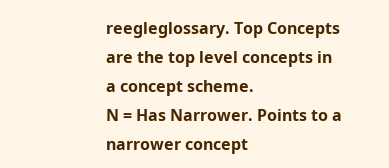reegleglossary. Top Concepts are the top level concepts in a concept scheme.
N = Has Narrower. Points to a narrower concept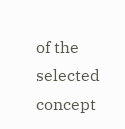of the selected concept